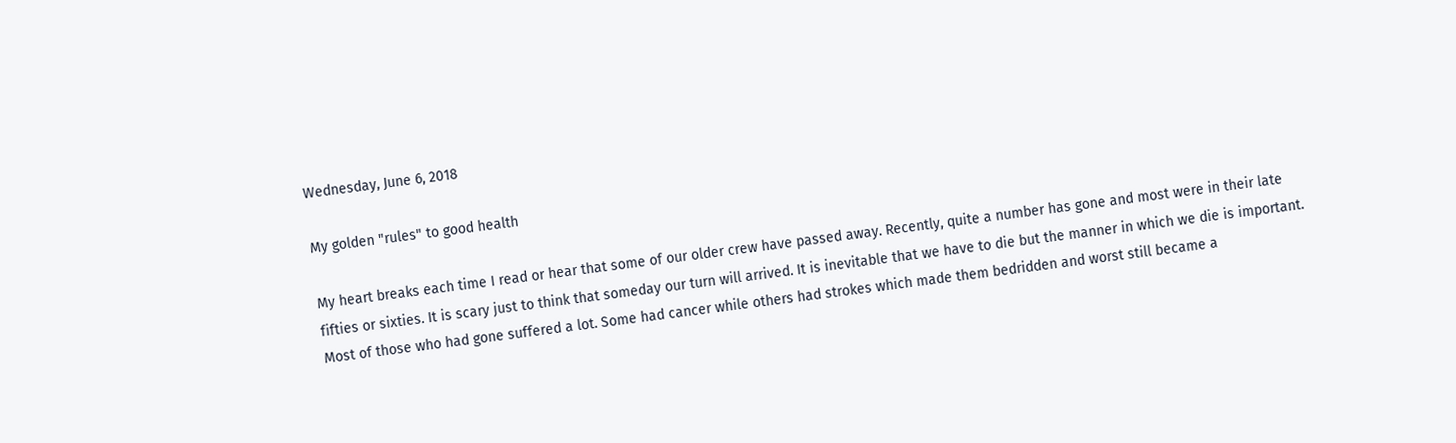Wednesday, June 6, 2018

My golden "rules" to good health

My heart breaks each time I read or hear that some of our older crew have passed away. Recently, quite a number has gone and most were in their late fifties or sixties. It is scary just to think that someday our turn will arrived. It is inevitable that we have to die but the manner in which we die is important. Most of those who had gone suffered a lot. Some had cancer while others had strokes which made them bedridden and worst still became a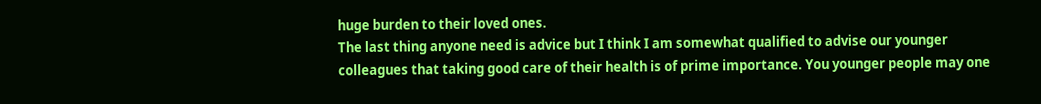huge burden to their loved ones.
The last thing anyone need is advice but I think I am somewhat qualified to advise our younger colleagues that taking good care of their health is of prime importance. You younger people may one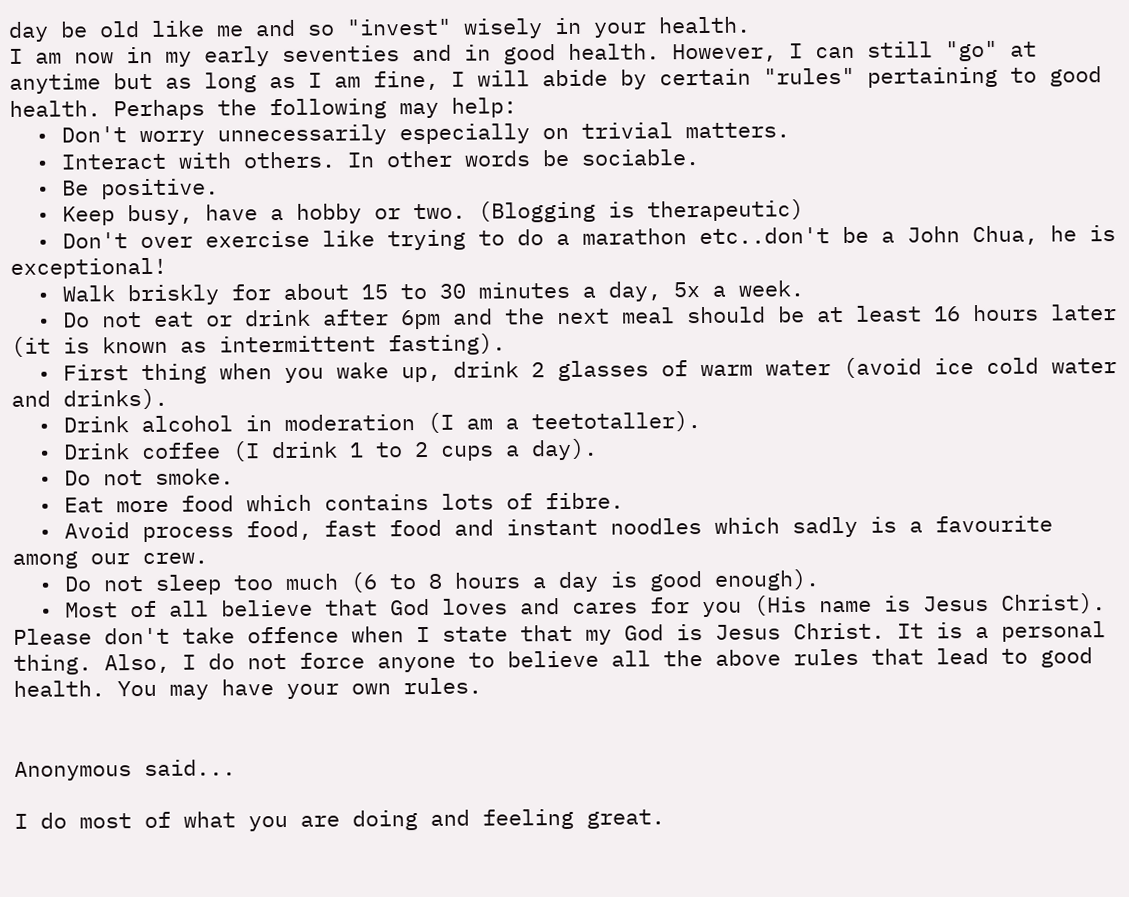day be old like me and so "invest" wisely in your health.
I am now in my early seventies and in good health. However, I can still "go" at anytime but as long as I am fine, I will abide by certain "rules" pertaining to good health. Perhaps the following may help:
  • Don't worry unnecessarily especially on trivial matters.
  • Interact with others. In other words be sociable.
  • Be positive.
  • Keep busy, have a hobby or two. (Blogging is therapeutic)
  • Don't over exercise like trying to do a marathon etc..don't be a John Chua, he is exceptional!
  • Walk briskly for about 15 to 30 minutes a day, 5x a week.
  • Do not eat or drink after 6pm and the next meal should be at least 16 hours later (it is known as intermittent fasting).
  • First thing when you wake up, drink 2 glasses of warm water (avoid ice cold water and drinks).
  • Drink alcohol in moderation (I am a teetotaller).
  • Drink coffee (I drink 1 to 2 cups a day).
  • Do not smoke.
  • Eat more food which contains lots of fibre.
  • Avoid process food, fast food and instant noodles which sadly is a favourite among our crew.
  • Do not sleep too much (6 to 8 hours a day is good enough).
  • Most of all believe that God loves and cares for you (His name is Jesus Christ).
Please don't take offence when I state that my God is Jesus Christ. It is a personal thing. Also, I do not force anyone to believe all the above rules that lead to good health. You may have your own rules.


Anonymous said...

I do most of what you are doing and feeling great.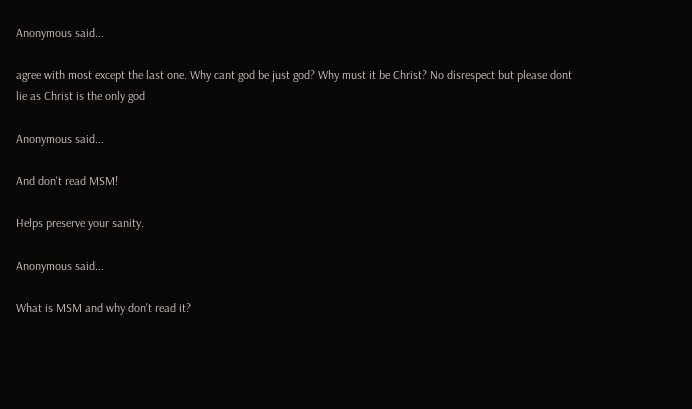Anonymous said...

agree with most except the last one. Why cant god be just god? Why must it be Christ? No disrespect but please dont lie as Christ is the only god

Anonymous said...

And don't read MSM!

Helps preserve your sanity.

Anonymous said...

What is MSM and why don't read it?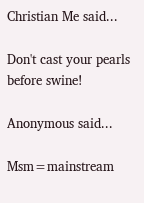Christian Me said...

Don't cast your pearls before swine!

Anonymous said...

Msm=mainstream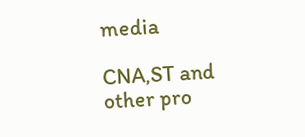media

CNA,ST and other pro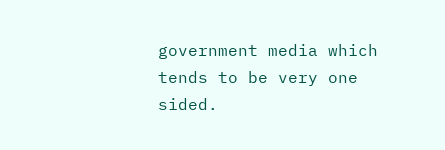government media which tends to be very one sided.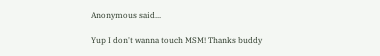Anonymous said...

Yup I don't wanna touch MSM! Thanks buddy